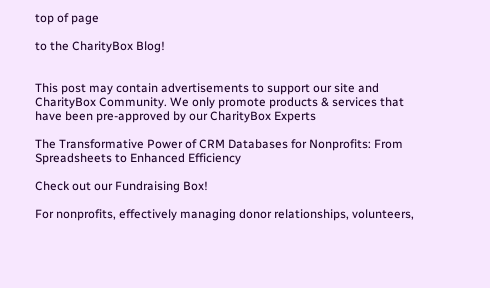top of page

to the CharityBox Blog!


This post may contain advertisements to support our site and CharityBox Community. We only promote products & services that have been pre-approved by our CharityBox Experts

The Transformative Power of CRM Databases for Nonprofits: From Spreadsheets to Enhanced Efficiency

Check out our Fundraising Box!

For nonprofits, effectively managing donor relationships, volunteers,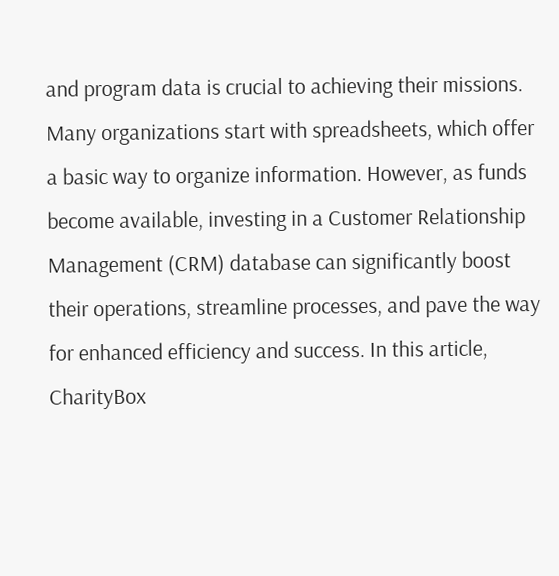and program data is crucial to achieving their missions. Many organizations start with spreadsheets, which offer a basic way to organize information. However, as funds become available, investing in a Customer Relationship Management (CRM) database can significantly boost their operations, streamline processes, and pave the way for enhanced efficiency and success. In this article, CharityBox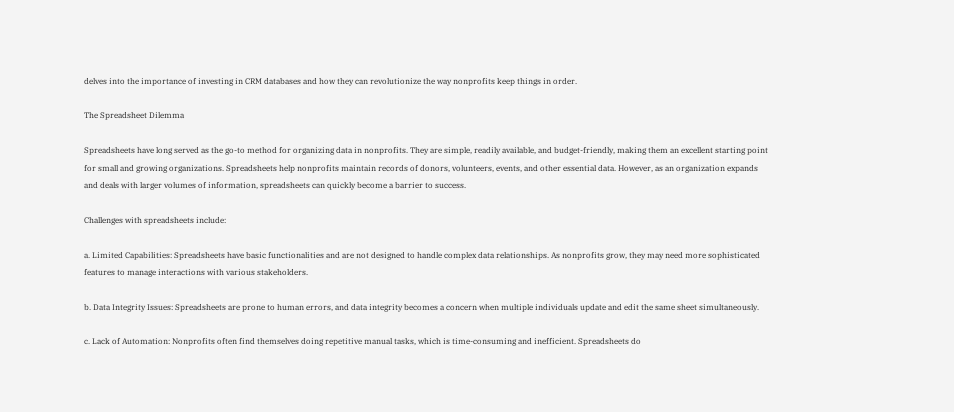delves into the importance of investing in CRM databases and how they can revolutionize the way nonprofits keep things in order.

The Spreadsheet Dilemma

Spreadsheets have long served as the go-to method for organizing data in nonprofits. They are simple, readily available, and budget-friendly, making them an excellent starting point for small and growing organizations. Spreadsheets help nonprofits maintain records of donors, volunteers, events, and other essential data. However, as an organization expands and deals with larger volumes of information, spreadsheets can quickly become a barrier to success.

Challenges with spreadsheets include:

a. Limited Capabilities: Spreadsheets have basic functionalities and are not designed to handle complex data relationships. As nonprofits grow, they may need more sophisticated features to manage interactions with various stakeholders.

b. Data Integrity Issues: Spreadsheets are prone to human errors, and data integrity becomes a concern when multiple individuals update and edit the same sheet simultaneously.

c. Lack of Automation: Nonprofits often find themselves doing repetitive manual tasks, which is time-consuming and inefficient. Spreadsheets do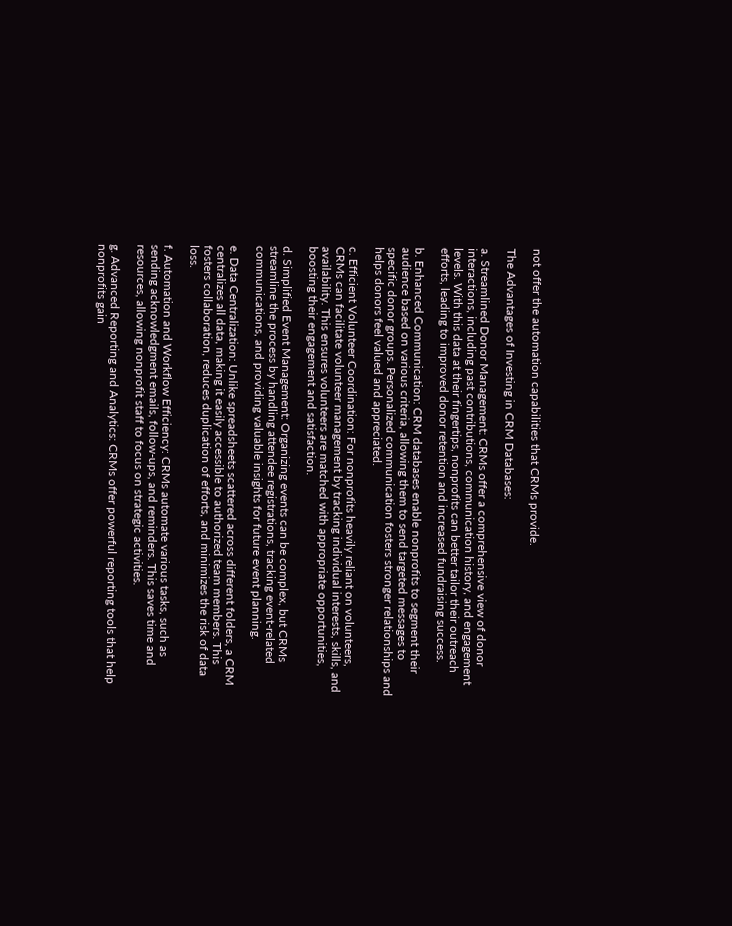not offer the automation capabilities that CRMs provide.

The Advantages of Investing in CRM Databases:

a. Streamlined Donor Management: CRMs offer a comprehensive view of donor interactions, including past contributions, communication history, and engagement levels. With this data at their fingertips, nonprofits can better tailor their outreach efforts, leading to improved donor retention and increased fundraising success.

b. Enhanced Communication: CRM databases enable nonprofits to segment their audience based on various criteria, allowing them to send targeted messages to specific donor groups. Personalized communication fosters stronger relationships and helps donors feel valued and appreciated.

c. Efficient Volunteer Coordination: For nonprofits heavily reliant on volunteers, CRMs can facilitate volunteer management by tracking individual interests, skills, and availability. This ensures volunteers are matched with appropriate opportunities, boosting their engagement and satisfaction.

d. Simplified Event Management: Organizing events can be complex, but CRMs streamline the process by handling attendee registrations, tracking event-related communications, and providing valuable insights for future event planning.

e. Data Centralization: Unlike spreadsheets scattered across different folders, a CRM centralizes all data, making it easily accessible to authorized team members. This fosters collaboration, reduces duplication of efforts, and minimizes the risk of data loss.

f. Automation and Workflow Efficiency: CRMs automate various tasks, such as sending acknowledgment emails, follow-ups, and reminders. This saves time and resources, allowing nonprofit staff to focus on strategic activities.

g. Advanced Reporting and Analytics: CRMs offer powerful reporting tools that help nonprofits gain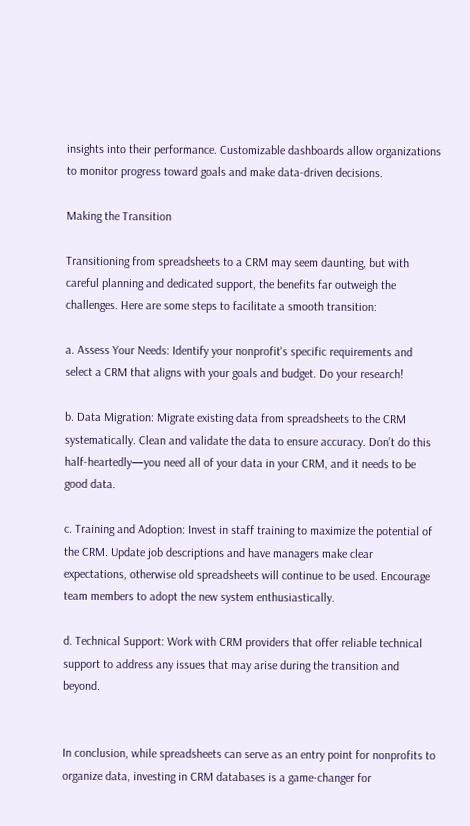insights into their performance. Customizable dashboards allow organizations to monitor progress toward goals and make data-driven decisions.

Making the Transition

Transitioning from spreadsheets to a CRM may seem daunting, but with careful planning and dedicated support, the benefits far outweigh the challenges. Here are some steps to facilitate a smooth transition:

a. Assess Your Needs: Identify your nonprofit's specific requirements and select a CRM that aligns with your goals and budget. Do your research!

b. Data Migration: Migrate existing data from spreadsheets to the CRM systematically. Clean and validate the data to ensure accuracy. Don’t do this half-heartedly—you need all of your data in your CRM, and it needs to be good data.

c. Training and Adoption: Invest in staff training to maximize the potential of the CRM. Update job descriptions and have managers make clear expectations, otherwise old spreadsheets will continue to be used. Encourage team members to adopt the new system enthusiastically.

d. Technical Support: Work with CRM providers that offer reliable technical support to address any issues that may arise during the transition and beyond.


In conclusion, while spreadsheets can serve as an entry point for nonprofits to organize data, investing in CRM databases is a game-changer for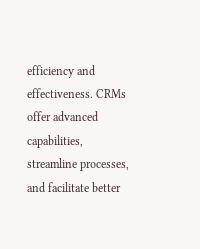efficiency and effectiveness. CRMs offer advanced capabilities, streamline processes, and facilitate better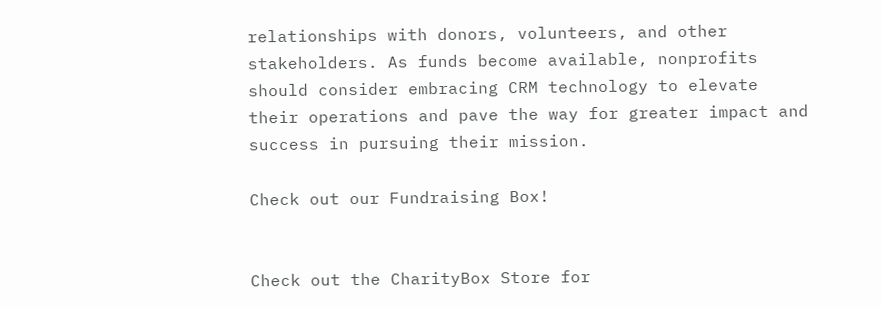relationships with donors, volunteers, and other stakeholders. As funds become available, nonprofits should consider embracing CRM technology to elevate their operations and pave the way for greater impact and success in pursuing their mission.

Check out our Fundraising Box!


Check out the CharityBox Store for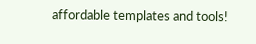affordable templates and tools!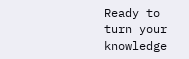Ready to turn your knowledge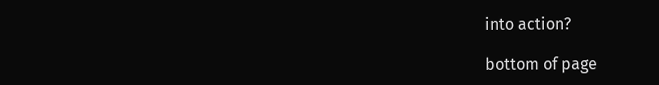into action?

bottom of page